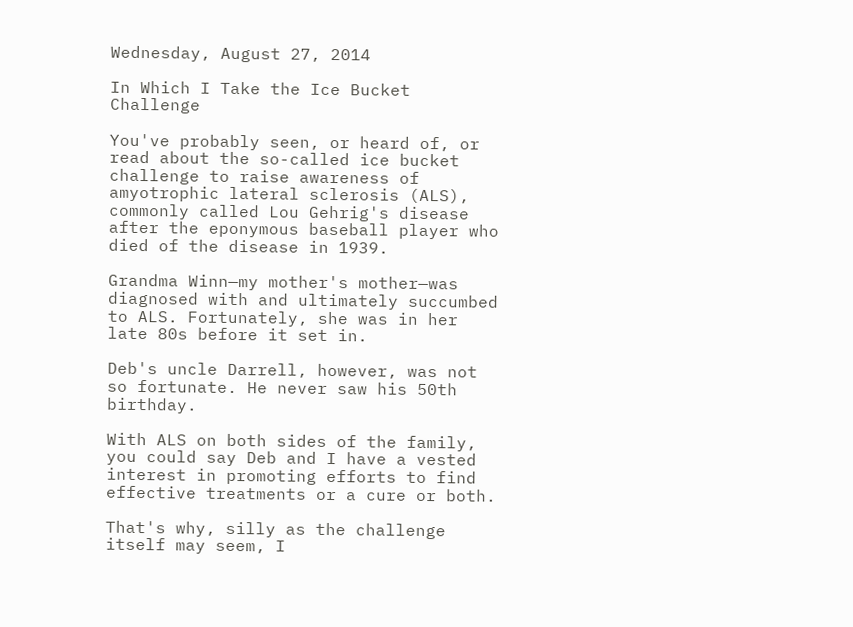Wednesday, August 27, 2014

In Which I Take the Ice Bucket Challenge

You've probably seen, or heard of, or read about the so-called ice bucket challenge to raise awareness of amyotrophic lateral sclerosis (ALS), commonly called Lou Gehrig's disease after the eponymous baseball player who died of the disease in 1939.

Grandma Winn—my mother's mother—was diagnosed with and ultimately succumbed to ALS. Fortunately, she was in her late 80s before it set in.

Deb's uncle Darrell, however, was not so fortunate. He never saw his 50th birthday.

With ALS on both sides of the family, you could say Deb and I have a vested interest in promoting efforts to find effective treatments or a cure or both.

That's why, silly as the challenge itself may seem, I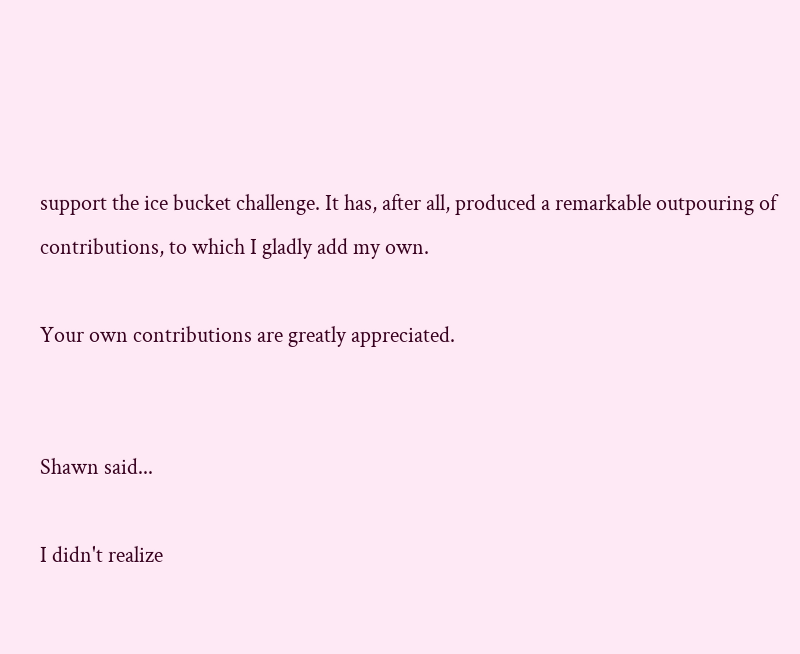support the ice bucket challenge. It has, after all, produced a remarkable outpouring of contributions, to which I gladly add my own.

Your own contributions are greatly appreciated.


Shawn said...

I didn't realize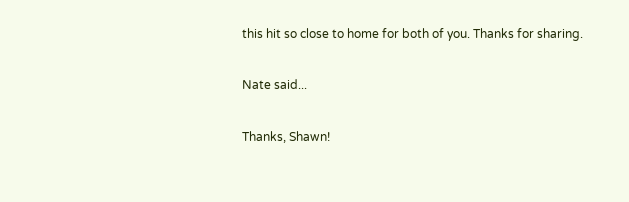this hit so close to home for both of you. Thanks for sharing.

Nate said...

Thanks, Shawn!